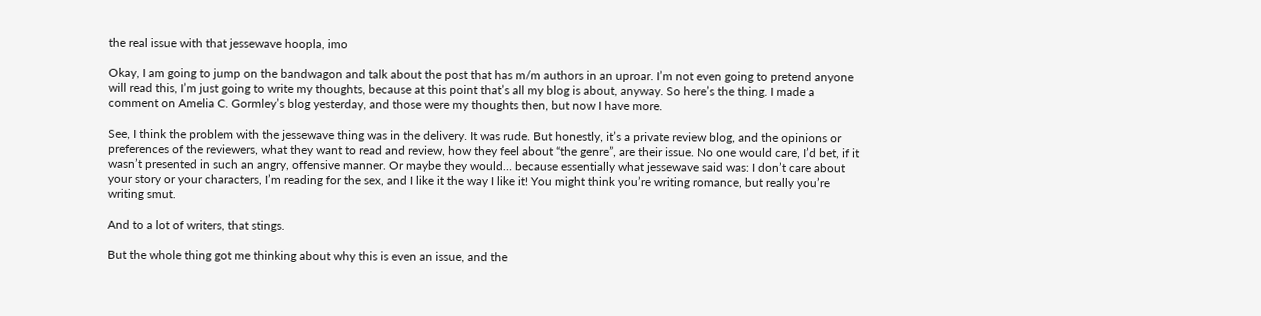the real issue with that jessewave hoopla, imo

Okay, I am going to jump on the bandwagon and talk about the post that has m/m authors in an uproar. I’m not even going to pretend anyone will read this, I’m just going to write my thoughts, because at this point that’s all my blog is about, anyway. So here’s the thing. I made a comment on Amelia C. Gormley’s blog yesterday, and those were my thoughts then, but now I have more.

See, I think the problem with the jessewave thing was in the delivery. It was rude. But honestly, it’s a private review blog, and the opinions or preferences of the reviewers, what they want to read and review, how they feel about “the genre”, are their issue. No one would care, I’d bet, if it wasn’t presented in such an angry, offensive manner. Or maybe they would… because essentially what jessewave said was: I don’t care about your story or your characters, I’m reading for the sex, and I like it the way I like it! You might think you’re writing romance, but really you’re writing smut.

And to a lot of writers, that stings.

But the whole thing got me thinking about why this is even an issue, and the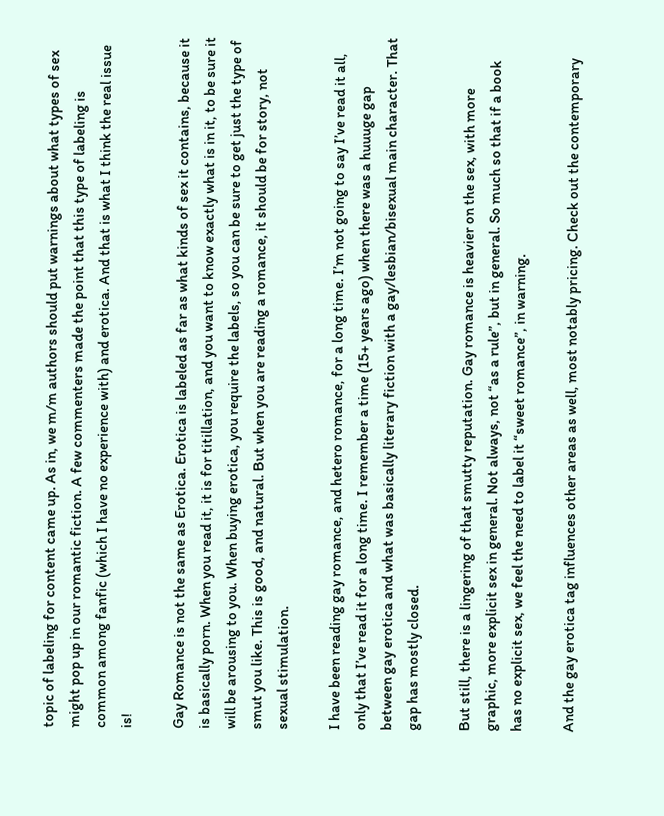topic of labeling for content came up. As in, we m/m authors should put warnings about what types of sex might pop up in our romantic fiction. A few commenters made the point that this type of labeling is common among fanfic (which I have no experience with) and erotica. And that is what I think the real issue is!

Gay Romance is not the same as Erotica. Erotica is labeled as far as what kinds of sex it contains, because it is basically porn. When you read it, it is for titillation, and you want to know exactly what is in it, to be sure it will be arousing to you. When buying erotica, you require the labels, so you can be sure to get just the type of smut you like. This is good, and natural. But when you are reading a romance, it should be for story, not sexual stimulation.

I have been reading gay romance, and hetero romance, for a long time. I’m not going to say I’ve read it all, only that I’ve read it for a long time. I remember a time (15+ years ago) when there was a huuuge gap between gay erotica and what was basically literary fiction with a gay/lesbian/bisexual main character. That gap has mostly closed.

But still, there is a lingering of that smutty reputation. Gay romance is heavier on the sex, with more graphic, more explicit sex in general. Not always, not “as a rule”, but in general. So much so that if a book has no explicit sex, we feel the need to label it “sweet romance”, in warning.

And the gay erotica tag influences other areas as well, most notably pricing. Check out the contemporary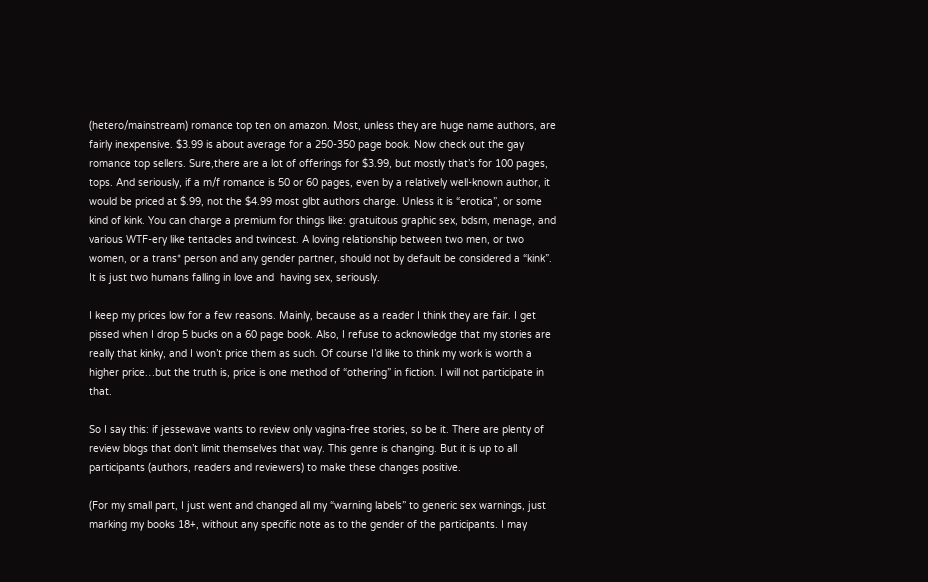(hetero/mainstream) romance top ten on amazon. Most, unless they are huge name authors, are fairly inexpensive. $3.99 is about average for a 250-350 page book. Now check out the gay romance top sellers. Sure,there are a lot of offerings for $3.99, but mostly that’s for 100 pages, tops. And seriously, if a m/f romance is 50 or 60 pages, even by a relatively well-known author, it would be priced at $.99, not the $4.99 most glbt authors charge. Unless it is “erotica”, or some kind of kink. You can charge a premium for things like: gratuitous graphic sex, bdsm, menage, and various WTF-ery like tentacles and twincest. A loving relationship between two men, or two women, or a trans* person and any gender partner, should not by default be considered a “kink”. It is just two humans falling in love and  having sex, seriously.

I keep my prices low for a few reasons. Mainly, because as a reader I think they are fair. I get pissed when I drop 5 bucks on a 60 page book. Also, I refuse to acknowledge that my stories are really that kinky, and I won’t price them as such. Of course I’d like to think my work is worth a higher price…but the truth is, price is one method of “othering” in fiction. I will not participate in that.

So I say this: if jessewave wants to review only vagina-free stories, so be it. There are plenty of review blogs that don’t limit themselves that way. This genre is changing. But it is up to all participants (authors, readers and reviewers) to make these changes positive.

(For my small part, I just went and changed all my “warning labels” to generic sex warnings, just marking my books 18+, without any specific note as to the gender of the participants. I may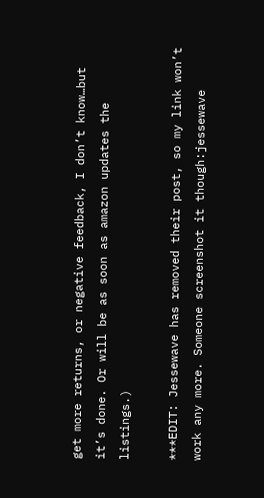get more returns, or negative feedback, I don’t know…but it’s done. Or will be as soon as amazon updates the listings.)

***EDIT: Jessewave has removed their post, so my link won’t work any more. Someone screenshot it though:jessewave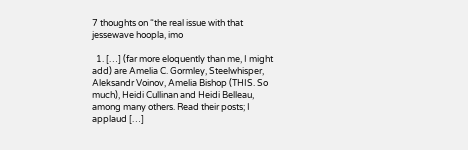7 thoughts on “the real issue with that jessewave hoopla, imo

  1. […] (far more eloquently than me, I might add) are Amelia C. Gormley, Steelwhisper, Aleksandr Voinov, Amelia Bishop (THIS. So much), Heidi Cullinan and Heidi Belleau, among many others. Read their posts; I applaud […]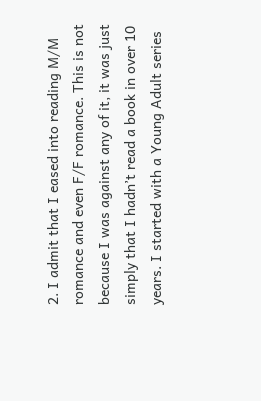2. I admit that I eased into reading M/M romance and even F/F romance. This is not because I was against any of it, it was just simply that I hadn’t read a book in over 10 years. I started with a Young Adult series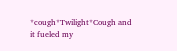*cough*Twilight*Cough and it fueled my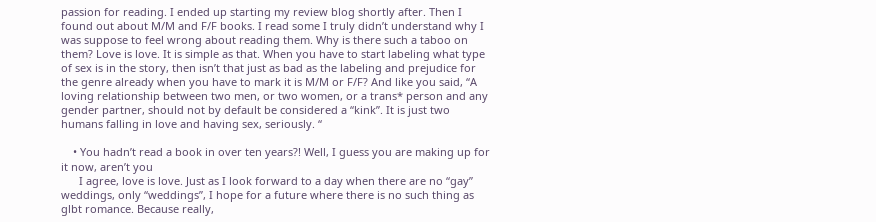passion for reading. I ended up starting my review blog shortly after. Then I found out about M/M and F/F books. I read some I truly didn’t understand why I was suppose to feel wrong about reading them. Why is there such a taboo on them? Love is love. It is simple as that. When you have to start labeling what type of sex is in the story, then isn’t that just as bad as the labeling and prejudice for the genre already when you have to mark it is M/M or F/F? And like you said, “A loving relationship between two men, or two women, or a trans* person and any gender partner, should not by default be considered a “kink”. It is just two humans falling in love and having sex, seriously. “

    • You hadn’t read a book in over ten years?! Well, I guess you are making up for it now, aren’t you
      I agree, love is love. Just as I look forward to a day when there are no “gay” weddings, only “weddings”, I hope for a future where there is no such thing as glbt romance. Because really,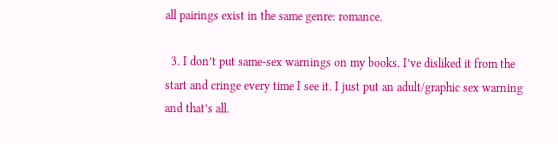all pairings exist in the same genre: romance.

  3. I don’t put same-sex warnings on my books. I’ve disliked it from the start and cringe every time I see it. I just put an adult/graphic sex warning and that’s all.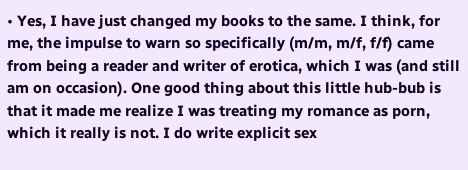• Yes, I have just changed my books to the same. I think, for me, the impulse to warn so specifically (m/m, m/f, f/f) came from being a reader and writer of erotica, which I was (and still am on occasion). One good thing about this little hub-bub is that it made me realize I was treating my romance as porn, which it really is not. I do write explicit sex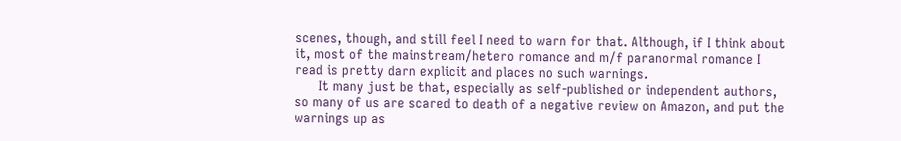scenes, though, and still feel I need to warn for that. Although, if I think about it, most of the mainstream/hetero romance and m/f paranormal romance I read is pretty darn explicit and places no such warnings.
      It many just be that, especially as self-published or independent authors, so many of us are scared to death of a negative review on Amazon, and put the warnings up as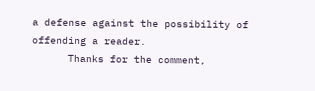a defense against the possibility of offending a reader.
      Thanks for the comment,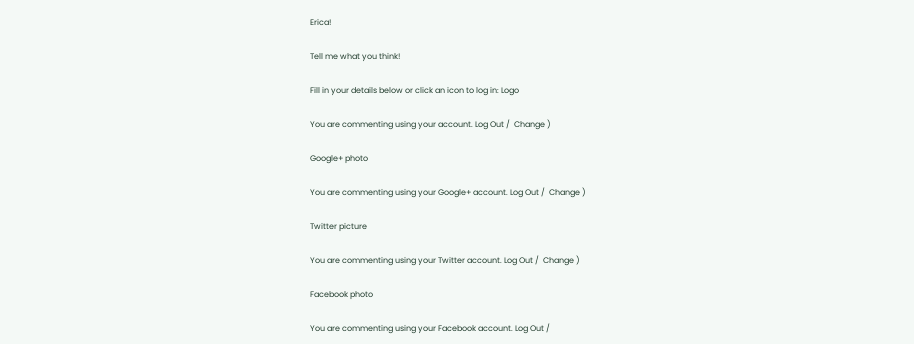Erica!

Tell me what you think!

Fill in your details below or click an icon to log in: Logo

You are commenting using your account. Log Out /  Change )

Google+ photo

You are commenting using your Google+ account. Log Out /  Change )

Twitter picture

You are commenting using your Twitter account. Log Out /  Change )

Facebook photo

You are commenting using your Facebook account. Log Out /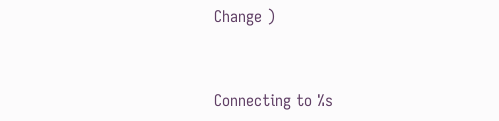Change )


Connecting to %s